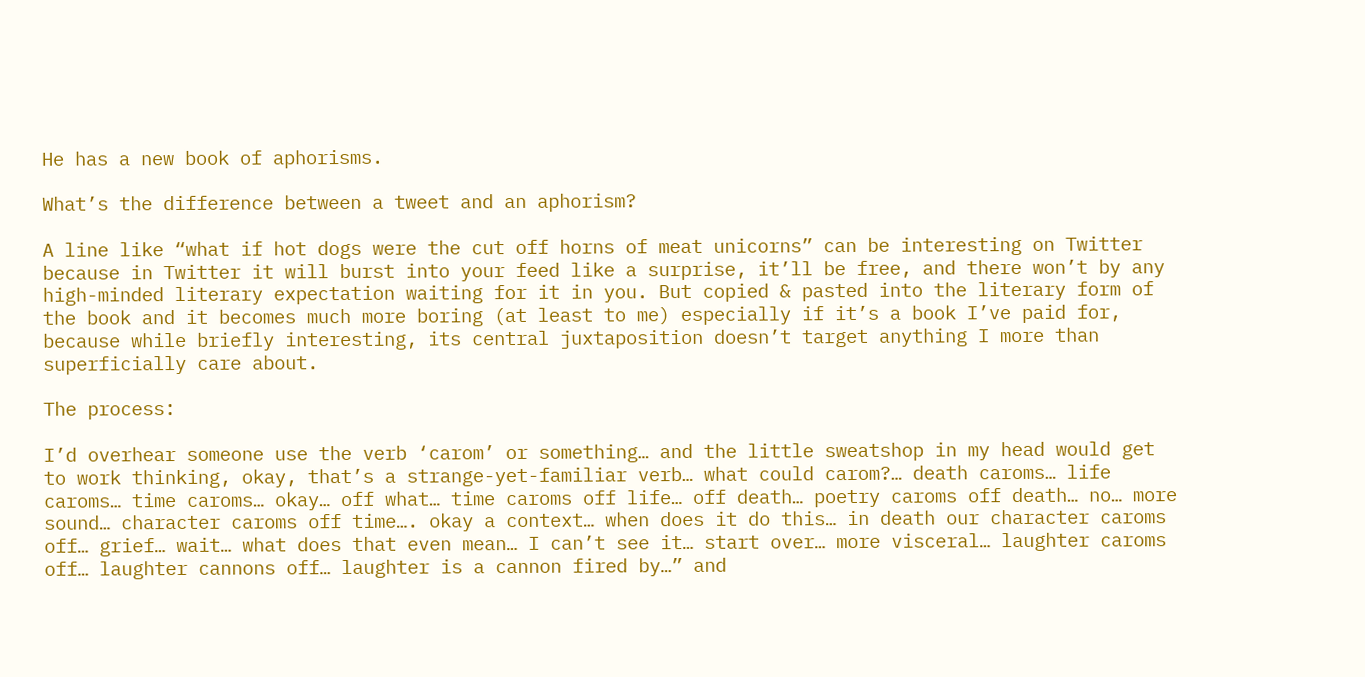He has a new book of aphorisms.

What’s the difference between a tweet and an aphorism?

A line like “what if hot dogs were the cut off horns of meat unicorns” can be interesting on Twitter because in Twitter it will burst into your feed like a surprise, it’ll be free, and there won’t by any high-minded literary expectation waiting for it in you. But copied & pasted into the literary form of the book and it becomes much more boring (at least to me) especially if it’s a book I’ve paid for, because while briefly interesting, its central juxtaposition doesn’t target anything I more than superficially care about.

The process:

I’d overhear someone use the verb ‘carom’ or something… and the little sweatshop in my head would get to work thinking, okay, that’s a strange-yet-familiar verb… what could carom?… death caroms… life caroms… time caroms… okay… off what… time caroms off life… off death… poetry caroms off death… no… more sound… character caroms off time…. okay a context… when does it do this… in death our character caroms off… grief… wait… what does that even mean… I can’t see it… start over… more visceral… laughter caroms off… laughter cannons off… laughter is a cannon fired by…” and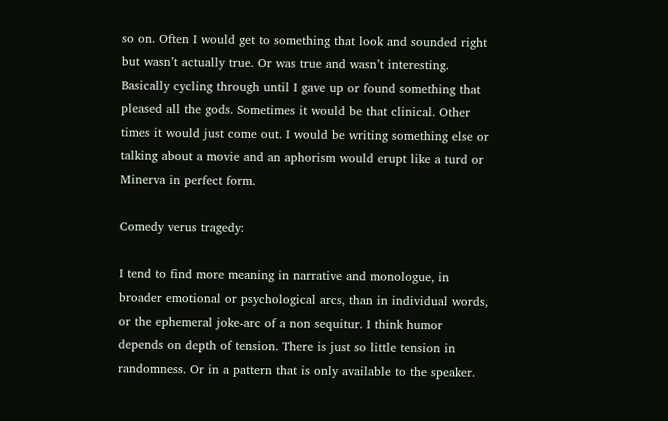so on. Often I would get to something that look and sounded right but wasn’t actually true. Or was true and wasn’t interesting. Basically cycling through until I gave up or found something that pleased all the gods. Sometimes it would be that clinical. Other times it would just come out. I would be writing something else or talking about a movie and an aphorism would erupt like a turd or Minerva in perfect form.

Comedy verus tragedy:

I tend to find more meaning in narrative and monologue, in broader emotional or psychological arcs, than in individual words, or the ephemeral joke-arc of a non sequitur. I think humor depends on depth of tension. There is just so little tension in randomness. Or in a pattern that is only available to the speaker.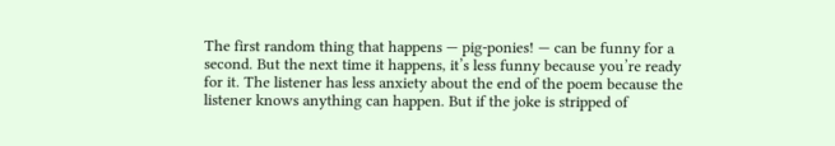The first random thing that happens — pig-ponies! — can be funny for a second. But the next time it happens, it’s less funny because you’re ready for it. The listener has less anxiety about the end of the poem because the listener knows anything can happen. But if the joke is stripped of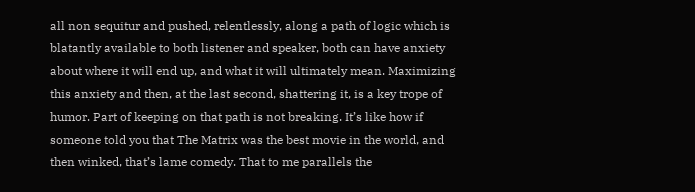all non sequitur and pushed, relentlessly, along a path of logic which is blatantly available to both listener and speaker, both can have anxiety about where it will end up, and what it will ultimately mean. Maximizing this anxiety and then, at the last second, shattering it, is a key trope of humor. Part of keeping on that path is not breaking. It’s like how if someone told you that The Matrix was the best movie in the world, and then winked, that’s lame comedy. That to me parallels the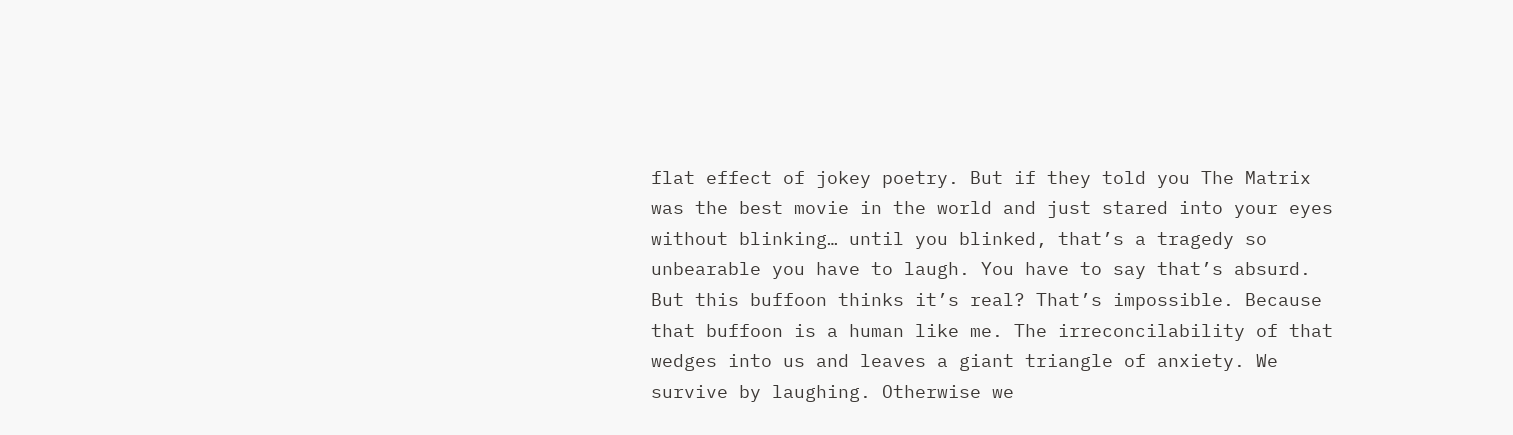flat effect of jokey poetry. But if they told you The Matrix was the best movie in the world and just stared into your eyes without blinking… until you blinked, that’s a tragedy so unbearable you have to laugh. You have to say that’s absurd. But this buffoon thinks it’s real? That’s impossible. Because that buffoon is a human like me. The irreconcilability of that wedges into us and leaves a giant triangle of anxiety. We survive by laughing. Otherwise we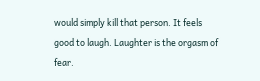would simply kill that person. It feels good to laugh. Laughter is the orgasm of fear.